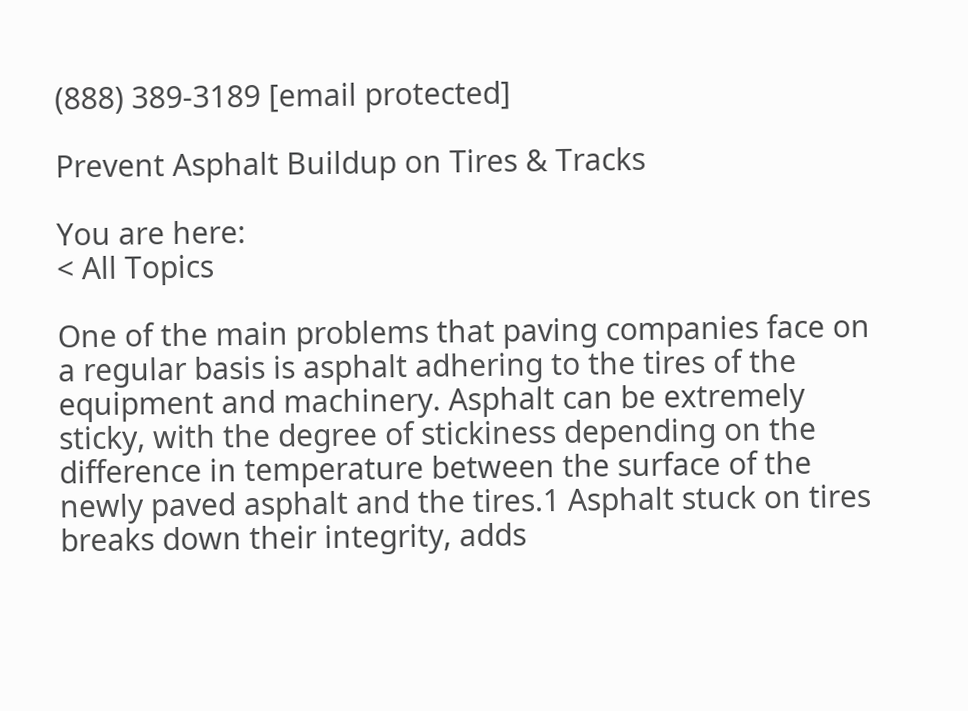(888) 389-3189 [email protected]

Prevent Asphalt Buildup on Tires & Tracks

You are here:
< All Topics

One of the main problems that paving companies face on a regular basis is asphalt adhering to the tires of the equipment and machinery. Asphalt can be extremely sticky, with the degree of stickiness depending on the difference in temperature between the surface of the newly paved asphalt and the tires.1 Asphalt stuck on tires breaks down their integrity, adds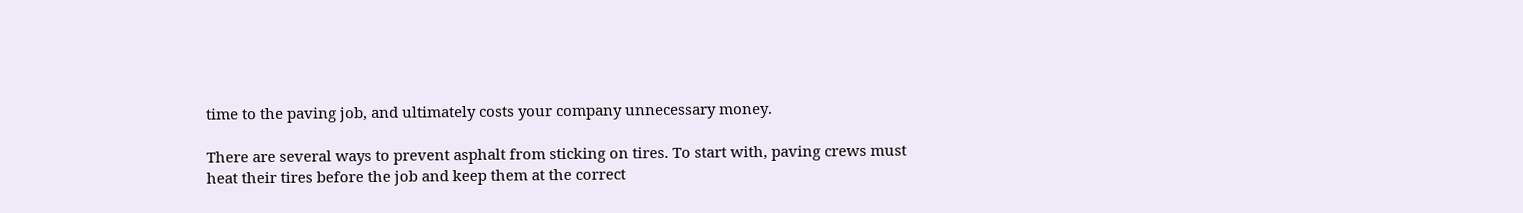time to the paving job, and ultimately costs your company unnecessary money.

There are several ways to prevent asphalt from sticking on tires. To start with, paving crews must heat their tires before the job and keep them at the correct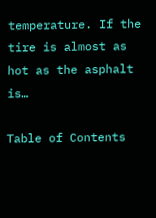temperature. If the tire is almost as hot as the asphalt is…

Table of Contents